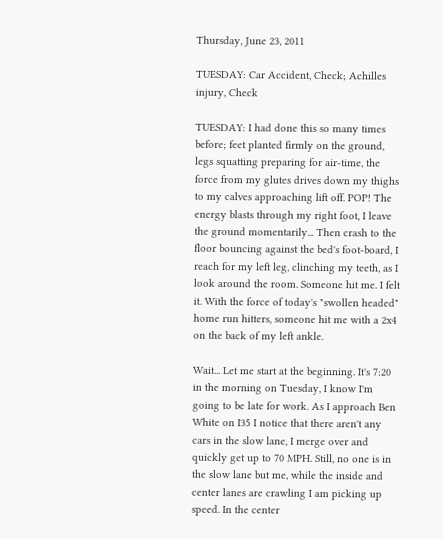Thursday, June 23, 2011

TUESDAY: Car Accident, Check; Achilles injury, Check

TUESDAY: I had done this so many times before; feet planted firmly on the ground, legs squatting preparing for air-time, the force from my glutes drives down my thighs to my calves approaching lift off. POP! The energy blasts through my right foot, I leave the ground momentarily... Then crash to the floor bouncing against the bed's foot-board, I reach for my left leg, clinching my teeth, as I look around the room. Someone hit me. I felt it. With the force of today's "swollen headed" home run hitters, someone hit me with a 2x4 on the back of my left ankle.

Wait... Let me start at the beginning. It's 7:20 in the morning on Tuesday, I know I'm going to be late for work. As I approach Ben White on I35 I notice that there aren't any cars in the slow lane, I merge over and quickly get up to 70 MPH. Still, no one is in the slow lane but me, while the inside and center lanes are crawling I am picking up speed. In the center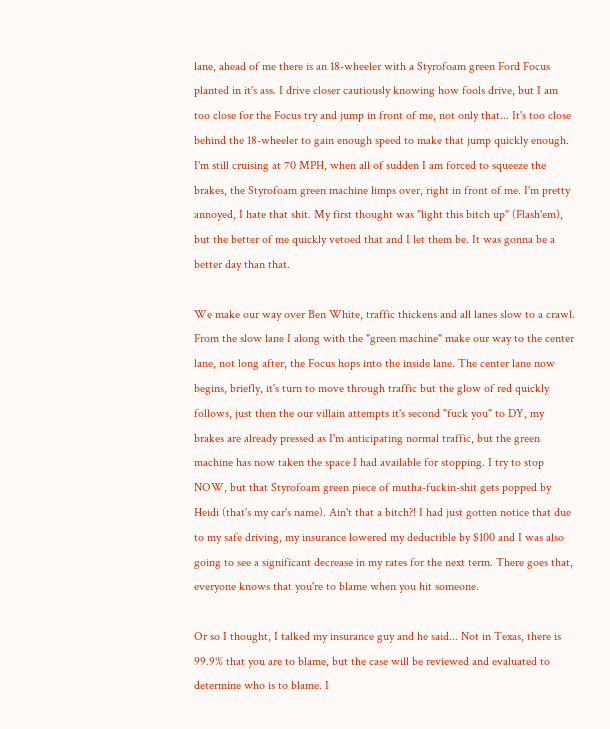lane, ahead of me there is an 18-wheeler with a Styrofoam green Ford Focus planted in it's ass. I drive closer cautiously knowing how fools drive, but I am too close for the Focus try and jump in front of me, not only that... It's too close behind the 18-wheeler to gain enough speed to make that jump quickly enough. I'm still cruising at 70 MPH, when all of sudden I am forced to squeeze the brakes, the Styrofoam green machine limps over, right in front of me. I'm pretty annoyed, I hate that shit. My first thought was "light this bitch up" (Flash'em), but the better of me quickly vetoed that and I let them be. It was gonna be a better day than that.

We make our way over Ben White, traffic thickens and all lanes slow to a crawl. From the slow lane I along with the "green machine" make our way to the center lane, not long after, the Focus hops into the inside lane. The center lane now begins, briefly, it's turn to move through traffic but the glow of red quickly follows, just then the our villain attempts it's second "fuck you" to DY, my brakes are already pressed as I'm anticipating normal traffic, but the green machine has now taken the space I had available for stopping. I try to stop NOW, but that Styrofoam green piece of mutha-fuckin-shit gets popped by Heidi (that's my car's name). Ain't that a bitch?! I had just gotten notice that due to my safe driving, my insurance lowered my deductible by $100 and I was also going to see a significant decrease in my rates for the next term. There goes that, everyone knows that you're to blame when you hit someone.

Or so I thought, I talked my insurance guy and he said... Not in Texas, there is 99.9% that you are to blame, but the case will be reviewed and evaluated to determine who is to blame. I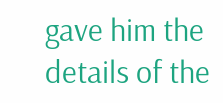gave him the details of the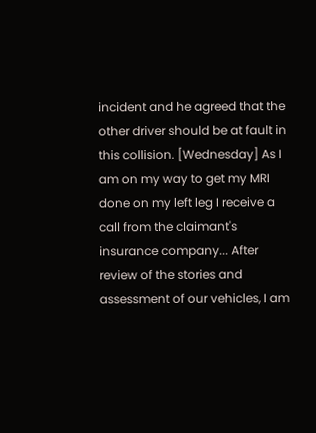incident and he agreed that the other driver should be at fault in this collision. [Wednesday] As I am on my way to get my MRI done on my left leg I receive a call from the claimant's insurance company... After review of the stories and assessment of our vehicles, I am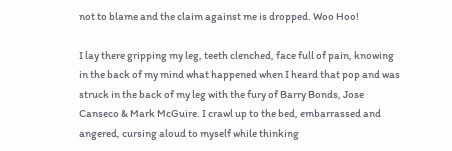not to blame and the claim against me is dropped. Woo Hoo!

I lay there gripping my leg, teeth clenched, face full of pain, knowing in the back of my mind what happened when I heard that pop and was struck in the back of my leg with the fury of Barry Bonds, Jose Canseco & Mark McGuire. I crawl up to the bed, embarrassed and angered, cursing aloud to myself while thinking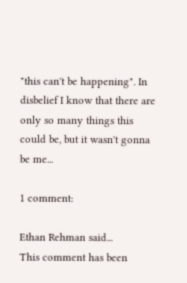"this can't be happening". In disbelief I know that there are only so many things this could be, but it wasn't gonna be me...

1 comment:

Ethan Rehman said...
This comment has been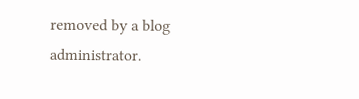removed by a blog administrator.